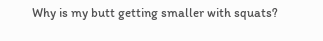Why is my butt getting smaller with squats?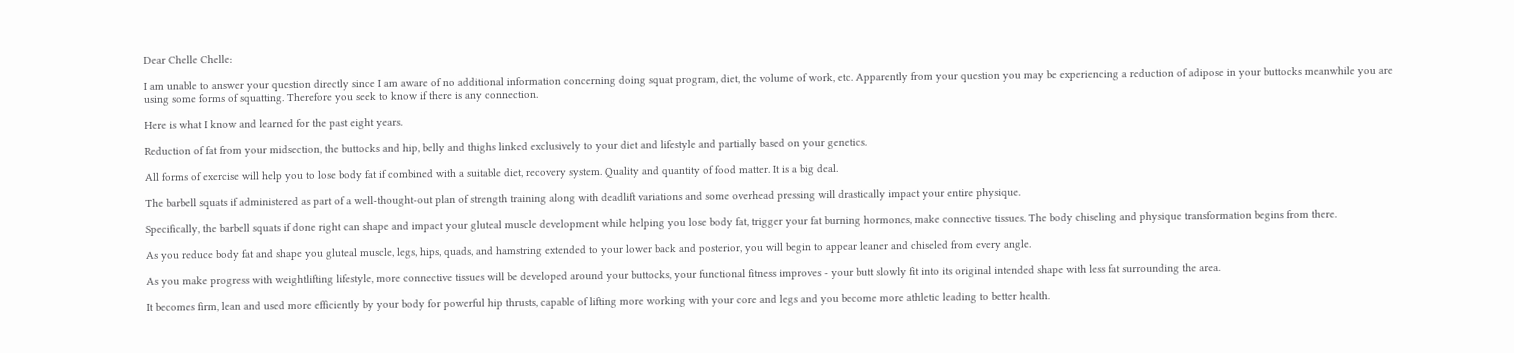Dear Chelle Chelle:

I am unable to answer your question directly since I am aware of no additional information concerning doing squat program, diet, the volume of work, etc. Apparently from your question you may be experiencing a reduction of adipose in your buttocks meanwhile you are using some forms of squatting. Therefore you seek to know if there is any connection.

Here is what I know and learned for the past eight years.

Reduction of fat from your midsection, the buttocks and hip, belly and thighs linked exclusively to your diet and lifestyle and partially based on your genetics.

All forms of exercise will help you to lose body fat if combined with a suitable diet, recovery system. Quality and quantity of food matter. It is a big deal.

The barbell squats if administered as part of a well-thought-out plan of strength training along with deadlift variations and some overhead pressing will drastically impact your entire physique.

Specifically, the barbell squats if done right can shape and impact your gluteal muscle development while helping you lose body fat, trigger your fat burning hormones, make connective tissues. The body chiseling and physique transformation begins from there.

As you reduce body fat and shape you gluteal muscle, legs, hips, quads, and hamstring extended to your lower back and posterior, you will begin to appear leaner and chiseled from every angle.

As you make progress with weightlifting lifestyle, more connective tissues will be developed around your buttocks, your functional fitness improves - your butt slowly fit into its original intended shape with less fat surrounding the area.

It becomes firm, lean and used more efficiently by your body for powerful hip thrusts, capable of lifting more working with your core and legs and you become more athletic leading to better health.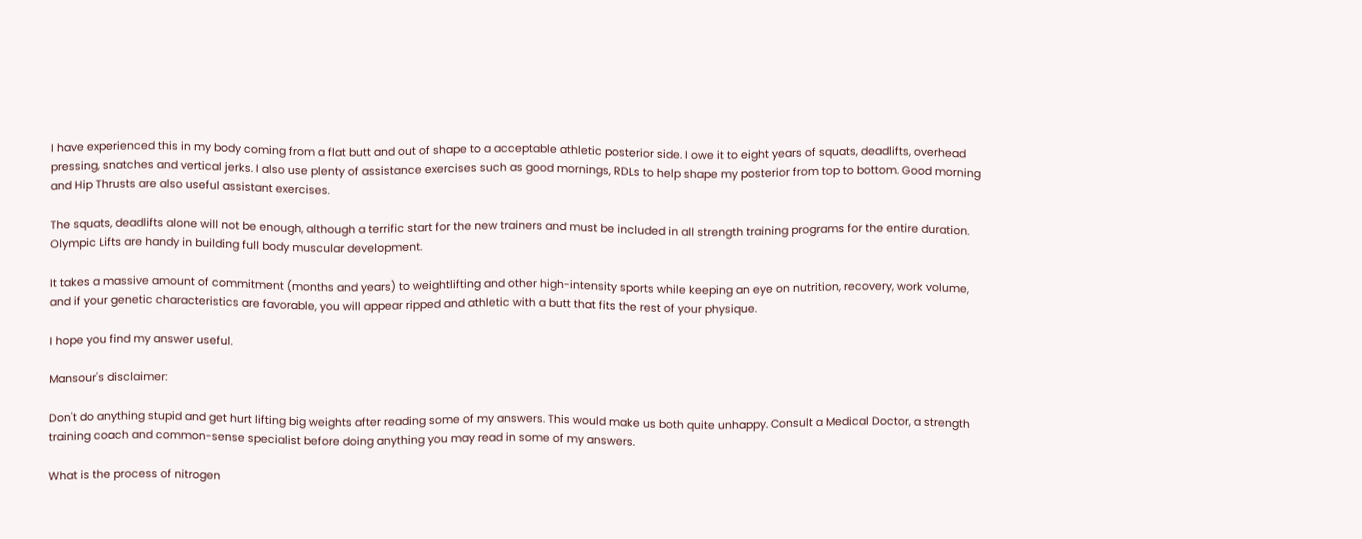I have experienced this in my body coming from a flat butt and out of shape to a acceptable athletic posterior side. I owe it to eight years of squats, deadlifts, overhead pressing, snatches and vertical jerks. I also use plenty of assistance exercises such as good mornings, RDLs to help shape my posterior from top to bottom. Good morning and Hip Thrusts are also useful assistant exercises.

The squats, deadlifts alone will not be enough, although a terrific start for the new trainers and must be included in all strength training programs for the entire duration. Olympic Lifts are handy in building full body muscular development.

It takes a massive amount of commitment (months and years) to weightlifting and other high-intensity sports while keeping an eye on nutrition, recovery, work volume, and if your genetic characteristics are favorable, you will appear ripped and athletic with a butt that fits the rest of your physique.

I hope you find my answer useful.

Mansour's disclaimer:

Don't do anything stupid and get hurt lifting big weights after reading some of my answers. This would make us both quite unhappy. Consult a Medical Doctor, a strength training coach and common-sense specialist before doing anything you may read in some of my answers.

What is the process of nitrogen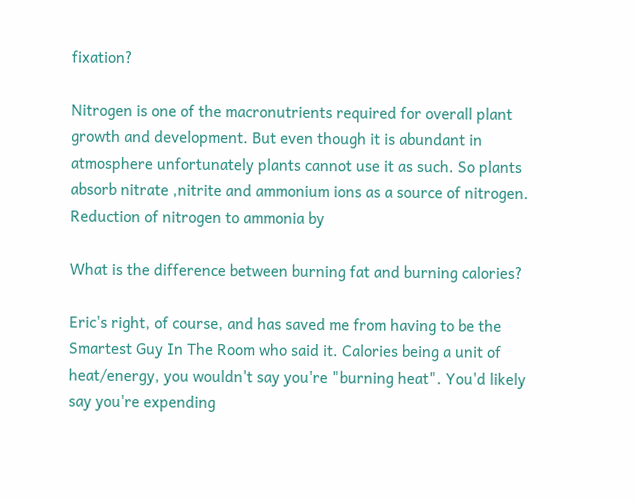fixation?

Nitrogen is one of the macronutrients required for overall plant growth and development. But even though it is abundant in atmosphere unfortunately plants cannot use it as such. So plants absorb nitrate ,nitrite and ammonium ions as a source of nitrogen. Reduction of nitrogen to ammonia by

What is the difference between burning fat and burning calories?

Eric's right, of course, and has saved me from having to be the Smartest Guy In The Room who said it. Calories being a unit of heat/energy, you wouldn't say you're "burning heat". You'd likely say you're expending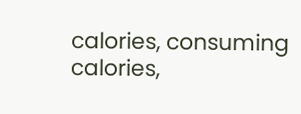calories, consuming calories,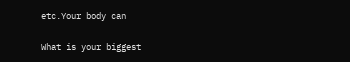etc.Your body can

What is your biggest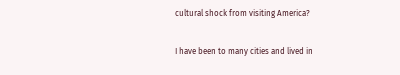cultural shock from visiting America?

I have been to many cities and lived in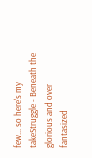few... so here's my takeStruggle - Beneath the glorious and over fantasized